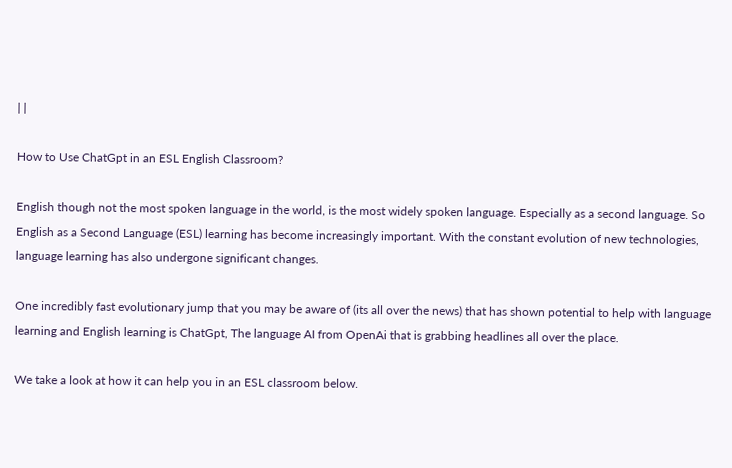| |

How to Use ChatGpt in an ESL English Classroom?

English though not the most spoken language in the world, is the most widely spoken language. Especially as a second language. So English as a Second Language (ESL) learning has become increasingly important. With the constant evolution of new technologies, language learning has also undergone significant changes.

One incredibly fast evolutionary jump that you may be aware of (its all over the news) that has shown potential to help with language learning and English learning is ChatGpt, The language AI from OpenAi that is grabbing headlines all over the place.

We take a look at how it can help you in an ESL classroom below.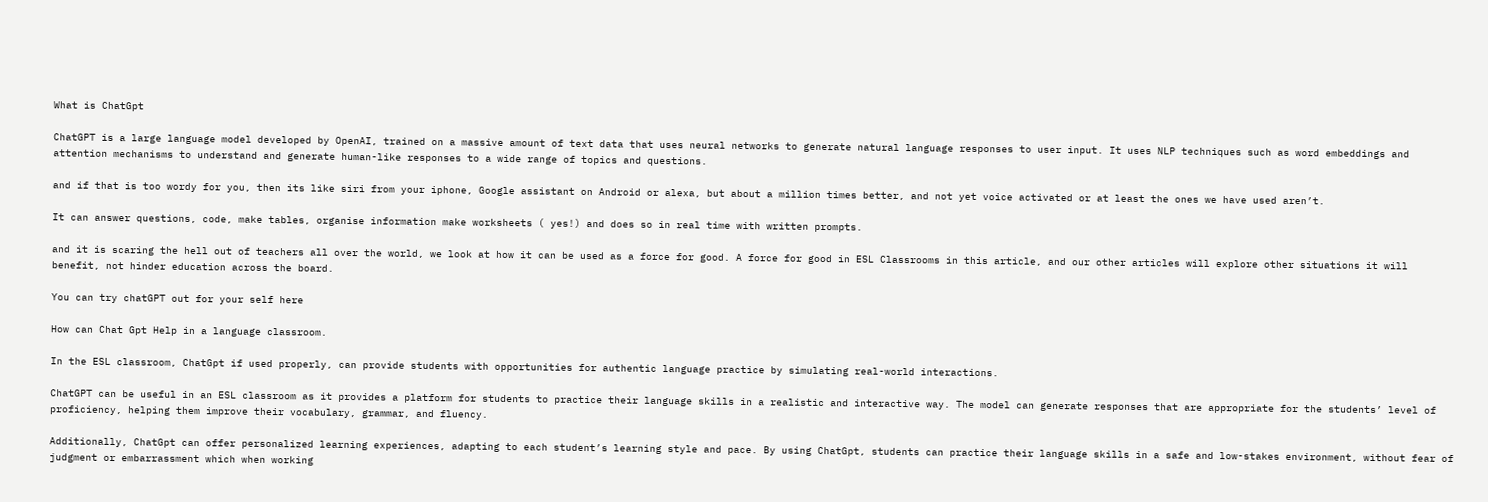What is ChatGpt

ChatGPT is a large language model developed by OpenAI, trained on a massive amount of text data that uses neural networks to generate natural language responses to user input. It uses NLP techniques such as word embeddings and attention mechanisms to understand and generate human-like responses to a wide range of topics and questions.

and if that is too wordy for you, then its like siri from your iphone, Google assistant on Android or alexa, but about a million times better, and not yet voice activated or at least the ones we have used aren’t.

It can answer questions, code, make tables, organise information make worksheets ( yes!) and does so in real time with written prompts.

and it is scaring the hell out of teachers all over the world, we look at how it can be used as a force for good. A force for good in ESL Classrooms in this article, and our other articles will explore other situations it will benefit, not hinder education across the board.

You can try chatGPT out for your self here

How can Chat Gpt Help in a language classroom.

In the ESL classroom, ChatGpt if used properly, can provide students with opportunities for authentic language practice by simulating real-world interactions.

ChatGPT can be useful in an ESL classroom as it provides a platform for students to practice their language skills in a realistic and interactive way. The model can generate responses that are appropriate for the students’ level of proficiency, helping them improve their vocabulary, grammar, and fluency.

Additionally, ChatGpt can offer personalized learning experiences, adapting to each student’s learning style and pace. By using ChatGpt, students can practice their language skills in a safe and low-stakes environment, without fear of judgment or embarrassment which when working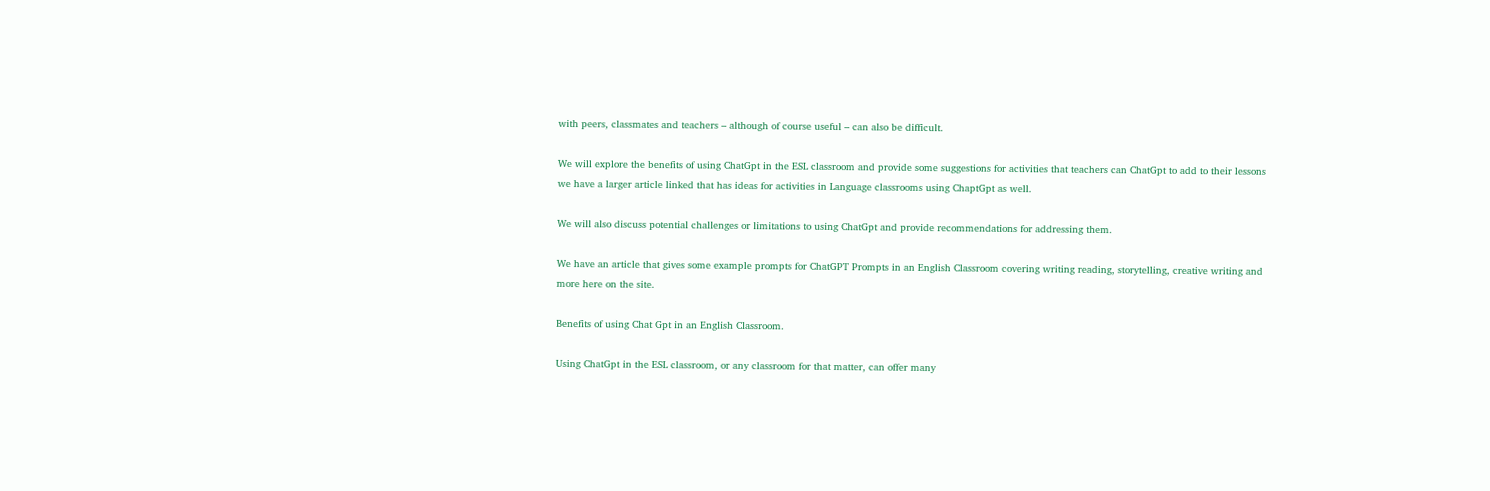with peers, classmates and teachers – although of course useful – can also be difficult.

We will explore the benefits of using ChatGpt in the ESL classroom and provide some suggestions for activities that teachers can ChatGpt to add to their lessons we have a larger article linked that has ideas for activities in Language classrooms using ChaptGpt as well.

We will also discuss potential challenges or limitations to using ChatGpt and provide recommendations for addressing them.

We have an article that gives some example prompts for ChatGPT Prompts in an English Classroom covering writing reading, storytelling, creative writing and more here on the site.

Benefits of using Chat Gpt in an English Classroom.

Using ChatGpt in the ESL classroom, or any classroom for that matter, can offer many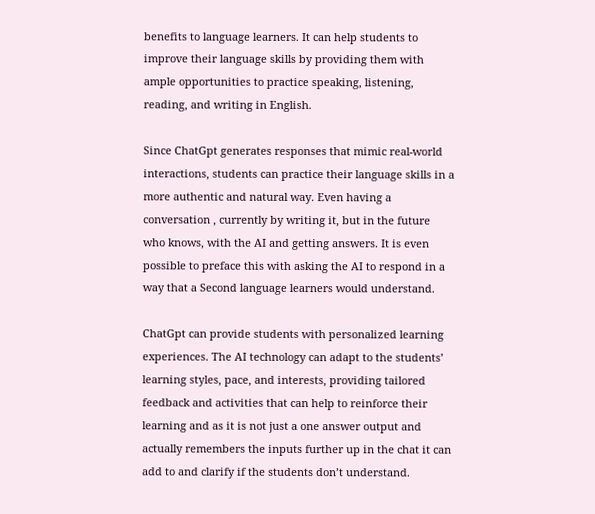benefits to language learners. It can help students to improve their language skills by providing them with ample opportunities to practice speaking, listening, reading, and writing in English.

Since ChatGpt generates responses that mimic real-world interactions, students can practice their language skills in a more authentic and natural way. Even having a conversation , currently by writing it, but in the future who knows, with the AI and getting answers. It is even possible to preface this with asking the AI to respond in a way that a Second language learners would understand.

ChatGpt can provide students with personalized learning experiences. The AI technology can adapt to the students’ learning styles, pace, and interests, providing tailored feedback and activities that can help to reinforce their learning and as it is not just a one answer output and actually remembers the inputs further up in the chat it can add to and clarify if the students don’t understand.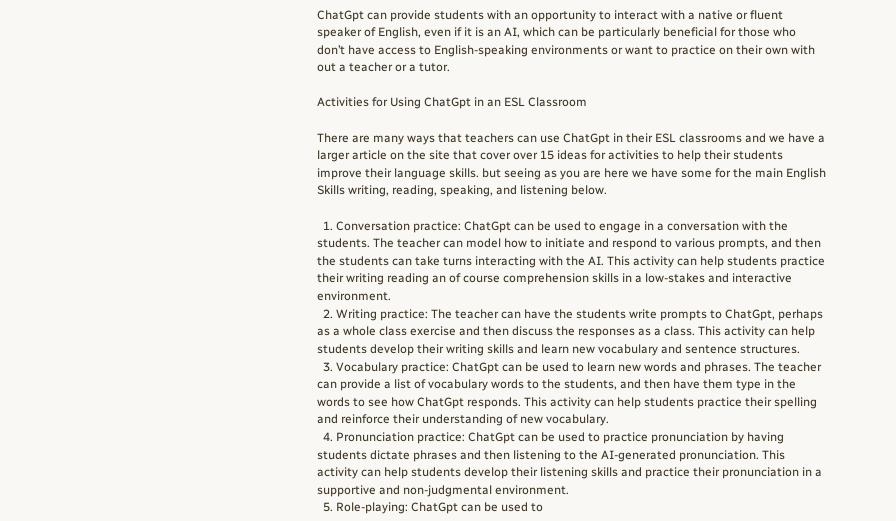ChatGpt can provide students with an opportunity to interact with a native or fluent speaker of English, even if it is an AI, which can be particularly beneficial for those who don’t have access to English-speaking environments or want to practice on their own with out a teacher or a tutor.

Activities for Using ChatGpt in an ESL Classroom

There are many ways that teachers can use ChatGpt in their ESL classrooms and we have a larger article on the site that cover over 15 ideas for activities to help their students improve their language skills. but seeing as you are here we have some for the main English Skills writing, reading, speaking, and listening below.

  1. Conversation practice: ChatGpt can be used to engage in a conversation with the students. The teacher can model how to initiate and respond to various prompts, and then the students can take turns interacting with the AI. This activity can help students practice their writing reading an of course comprehension skills in a low-stakes and interactive environment.
  2. Writing practice: The teacher can have the students write prompts to ChatGpt, perhaps as a whole class exercise and then discuss the responses as a class. This activity can help students develop their writing skills and learn new vocabulary and sentence structures.
  3. Vocabulary practice: ChatGpt can be used to learn new words and phrases. The teacher can provide a list of vocabulary words to the students, and then have them type in the words to see how ChatGpt responds. This activity can help students practice their spelling and reinforce their understanding of new vocabulary.
  4. Pronunciation practice: ChatGpt can be used to practice pronunciation by having students dictate phrases and then listening to the AI-generated pronunciation. This activity can help students develop their listening skills and practice their pronunciation in a supportive and non-judgmental environment.
  5. Role-playing: ChatGpt can be used to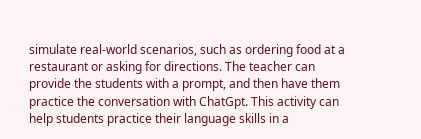simulate real-world scenarios, such as ordering food at a restaurant or asking for directions. The teacher can provide the students with a prompt, and then have them practice the conversation with ChatGpt. This activity can help students practice their language skills in a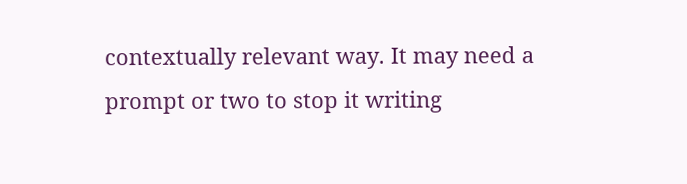contextually relevant way. It may need a prompt or two to stop it writing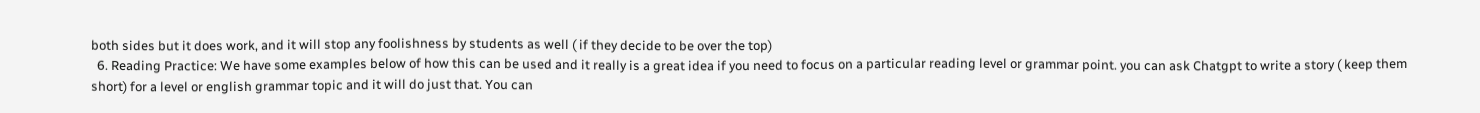both sides but it does work, and it will stop any foolishness by students as well ( if they decide to be over the top)
  6. Reading Practice: We have some examples below of how this can be used and it really is a great idea if you need to focus on a particular reading level or grammar point. you can ask Chatgpt to write a story ( keep them short) for a level or english grammar topic and it will do just that. You can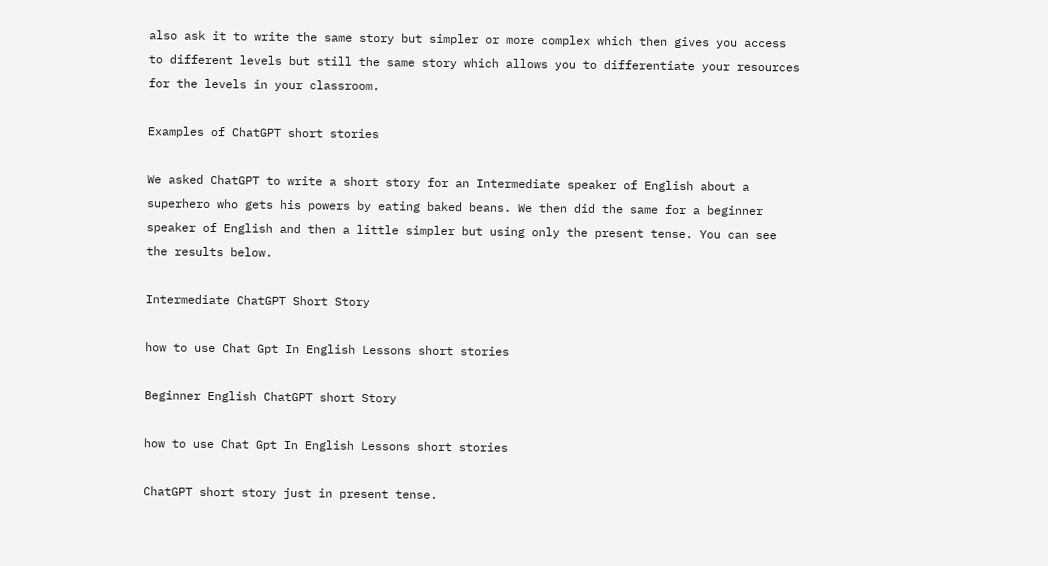also ask it to write the same story but simpler or more complex which then gives you access to different levels but still the same story which allows you to differentiate your resources for the levels in your classroom.

Examples of ChatGPT short stories

We asked ChatGPT to write a short story for an Intermediate speaker of English about a superhero who gets his powers by eating baked beans. We then did the same for a beginner speaker of English and then a little simpler but using only the present tense. You can see the results below.

Intermediate ChatGPT Short Story

how to use Chat Gpt In English Lessons short stories

Beginner English ChatGPT short Story

how to use Chat Gpt In English Lessons short stories

ChatGPT short story just in present tense.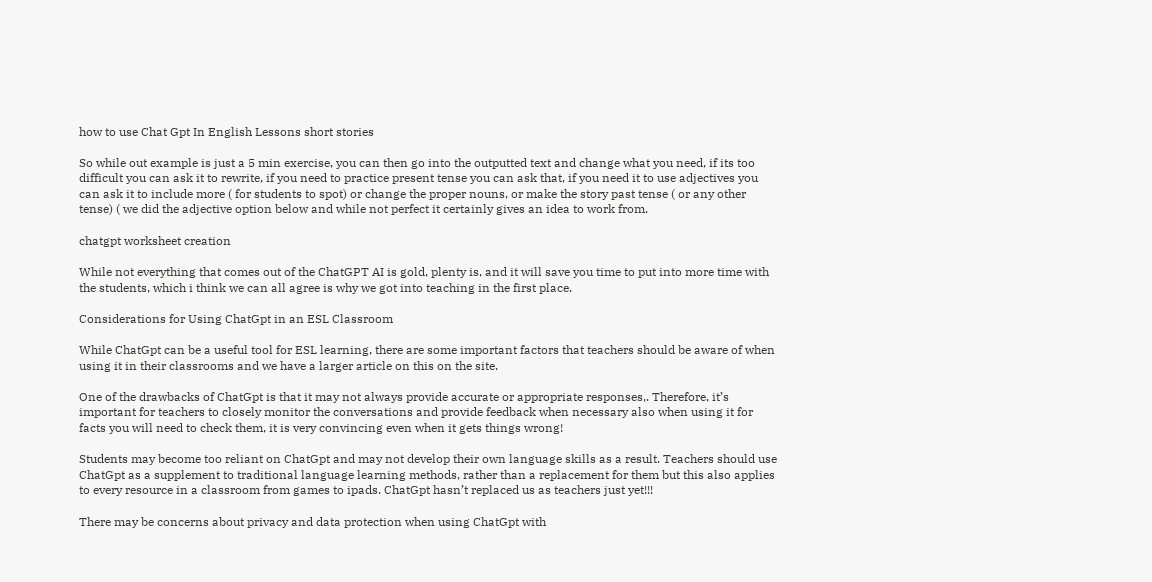how to use Chat Gpt In English Lessons short stories

So while out example is just a 5 min exercise, you can then go into the outputted text and change what you need, if its too difficult you can ask it to rewrite, if you need to practice present tense you can ask that, if you need it to use adjectives you can ask it to include more ( for students to spot) or change the proper nouns, or make the story past tense ( or any other tense) ( we did the adjective option below and while not perfect it certainly gives an idea to work from.

chatgpt worksheet creation

While not everything that comes out of the ChatGPT AI is gold, plenty is, and it will save you time to put into more time with the students, which i think we can all agree is why we got into teaching in the first place.

Considerations for Using ChatGpt in an ESL Classroom

While ChatGpt can be a useful tool for ESL learning, there are some important factors that teachers should be aware of when using it in their classrooms and we have a larger article on this on the site.

One of the drawbacks of ChatGpt is that it may not always provide accurate or appropriate responses,. Therefore, it’s important for teachers to closely monitor the conversations and provide feedback when necessary also when using it for facts you will need to check them, it is very convincing even when it gets things wrong!

Students may become too reliant on ChatGpt and may not develop their own language skills as a result. Teachers should use ChatGpt as a supplement to traditional language learning methods, rather than a replacement for them but this also applies to every resource in a classroom from games to ipads. ChatGpt hasn’t replaced us as teachers just yet!!!

There may be concerns about privacy and data protection when using ChatGpt with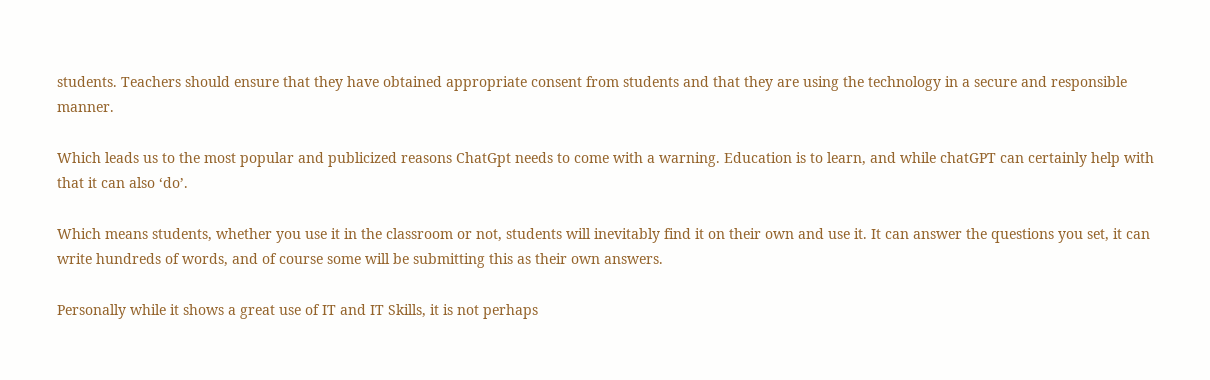students. Teachers should ensure that they have obtained appropriate consent from students and that they are using the technology in a secure and responsible manner.

Which leads us to the most popular and publicized reasons ChatGpt needs to come with a warning. Education is to learn, and while chatGPT can certainly help with that it can also ‘do’.

Which means students, whether you use it in the classroom or not, students will inevitably find it on their own and use it. It can answer the questions you set, it can write hundreds of words, and of course some will be submitting this as their own answers.

Personally while it shows a great use of IT and IT Skills, it is not perhaps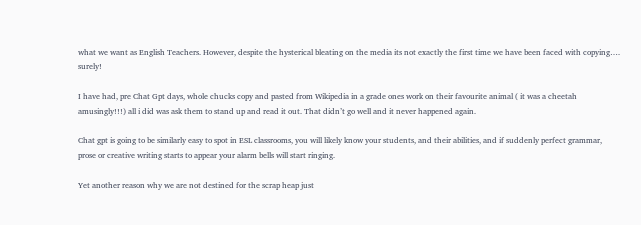what we want as English Teachers. However, despite the hysterical bleating on the media its not exactly the first time we have been faced with copying…. surely!

I have had, pre Chat Gpt days, whole chucks copy and pasted from Wikipedia in a grade ones work on their favourite animal ( it was a cheetah amusingly!!!) all i did was ask them to stand up and read it out. That didn’t go well and it never happened again.

Chat gpt is going to be similarly easy to spot in ESL classrooms, you will likely know your students, and their abilities, and if suddenly perfect grammar, prose or creative writing starts to appear your alarm bells will start ringing.

Yet another reason why we are not destined for the scrap heap just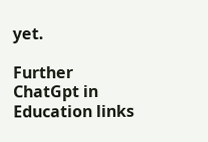yet.

Further ChatGpt in Education links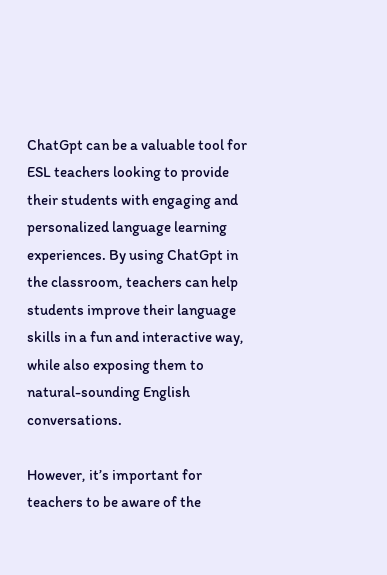ChatGpt can be a valuable tool for ESL teachers looking to provide their students with engaging and personalized language learning experiences. By using ChatGpt in the classroom, teachers can help students improve their language skills in a fun and interactive way, while also exposing them to natural-sounding English conversations.

However, it’s important for teachers to be aware of the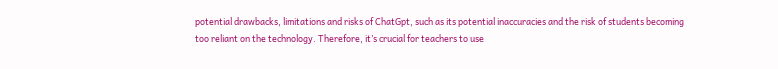potential drawbacks, limitations and risks of ChatGpt, such as its potential inaccuracies and the risk of students becoming too reliant on the technology. Therefore, it’s crucial for teachers to use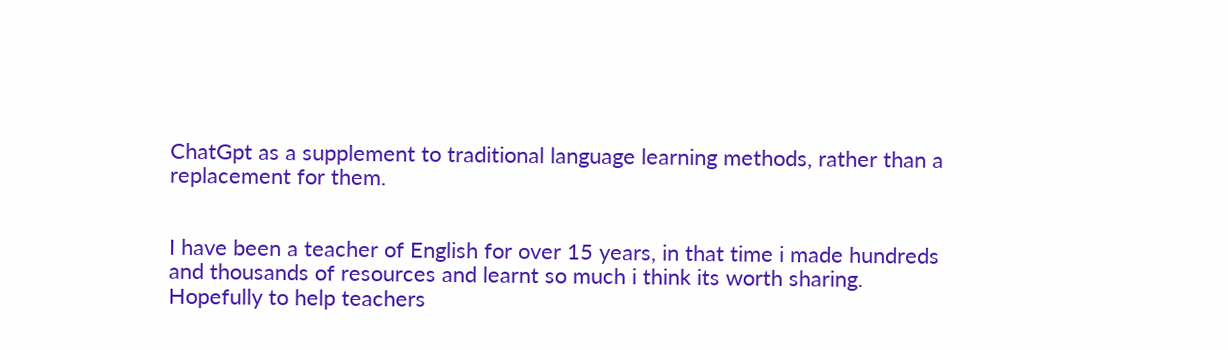ChatGpt as a supplement to traditional language learning methods, rather than a replacement for them.


I have been a teacher of English for over 15 years, in that time i made hundreds and thousands of resources and learnt so much i think its worth sharing. Hopefully to help teachers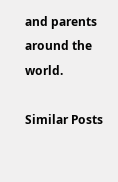and parents around the world.

Similar Posts